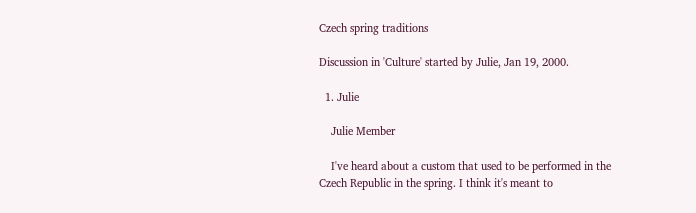Czech spring traditions

Discussion in 'Culture' started by Julie, Jan 19, 2000.

  1. Julie

    Julie Member

    I've heard about a custom that used to be performed in the Czech Republic in the spring. I think it's meant to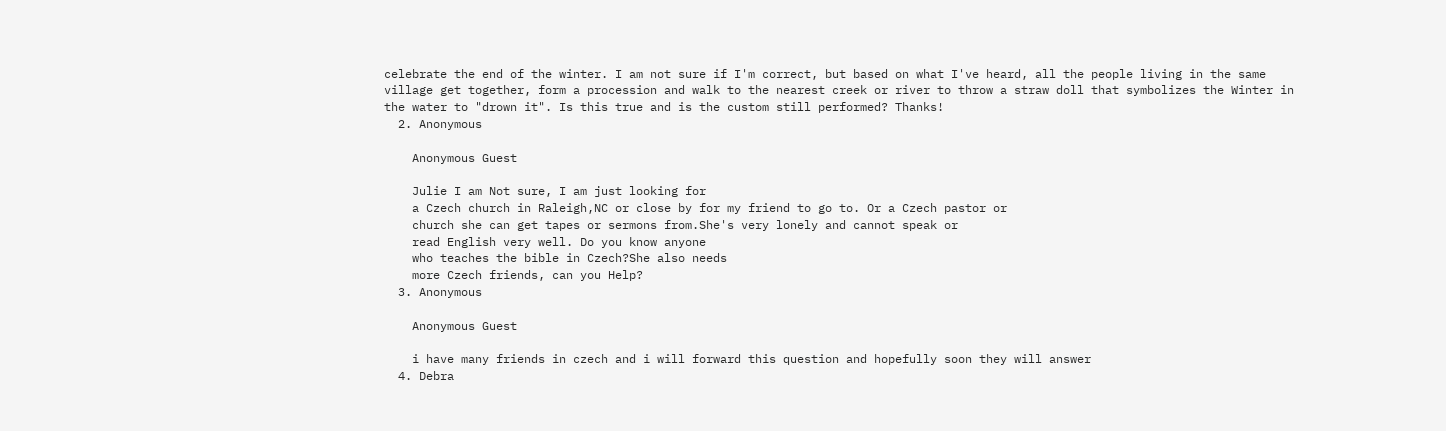celebrate the end of the winter. I am not sure if I'm correct, but based on what I've heard, all the people living in the same village get together, form a procession and walk to the nearest creek or river to throw a straw doll that symbolizes the Winter in the water to "drown it". Is this true and is the custom still performed? Thanks!
  2. Anonymous

    Anonymous Guest

    Julie I am Not sure, I am just looking for
    a Czech church in Raleigh,NC or close by for my friend to go to. Or a Czech pastor or
    church she can get tapes or sermons from.She's very lonely and cannot speak or
    read English very well. Do you know anyone
    who teaches the bible in Czech?She also needs
    more Czech friends, can you Help?
  3. Anonymous

    Anonymous Guest

    i have many friends in czech and i will forward this question and hopefully soon they will answer
  4. Debra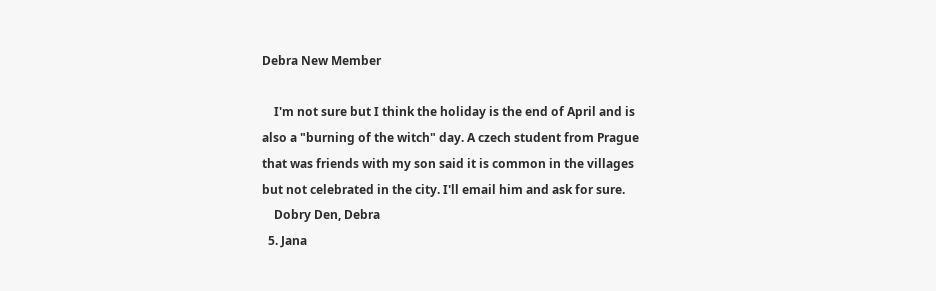Debra New Member

    I'm not sure but I think the holiday is the end of April and is also a "burning of the witch" day. A czech student from Prague that was friends with my son said it is common in the villages but not celebrated in the city. I'll email him and ask for sure.
    Dobry Den, Debra
  5. Jana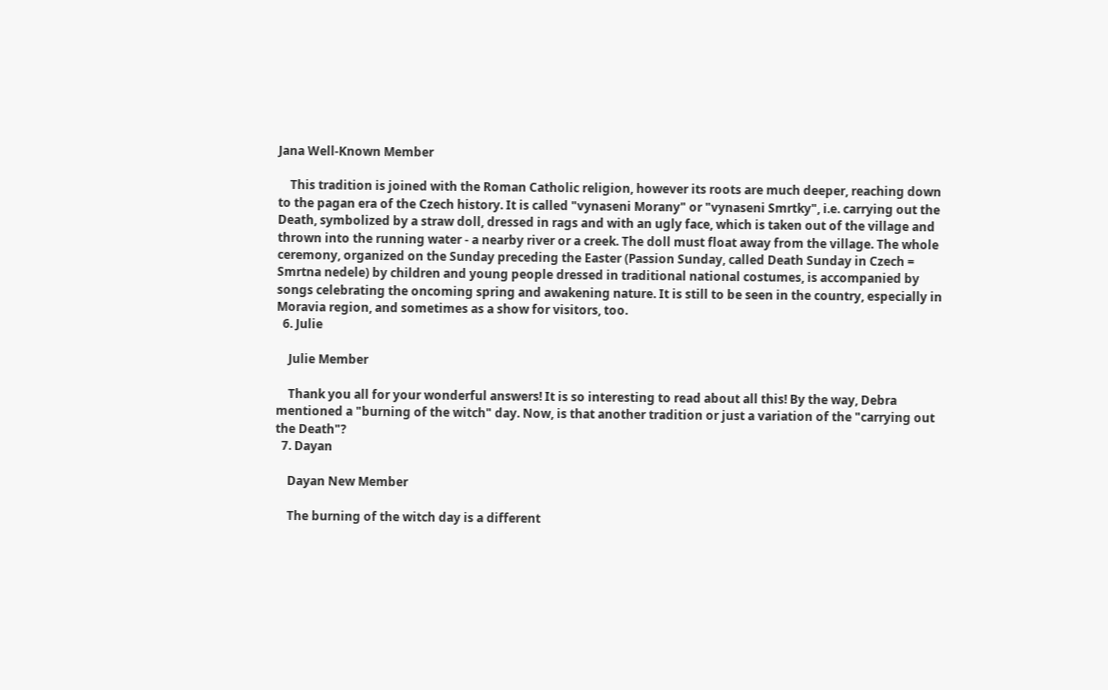Jana Well-Known Member

    This tradition is joined with the Roman Catholic religion, however its roots are much deeper, reaching down to the pagan era of the Czech history. It is called "vynaseni Morany" or "vynaseni Smrtky", i.e. carrying out the Death, symbolized by a straw doll, dressed in rags and with an ugly face, which is taken out of the village and thrown into the running water - a nearby river or a creek. The doll must float away from the village. The whole ceremony, organized on the Sunday preceding the Easter (Passion Sunday, called Death Sunday in Czech = Smrtna nedele) by children and young people dressed in traditional national costumes, is accompanied by songs celebrating the oncoming spring and awakening nature. It is still to be seen in the country, especially in Moravia region, and sometimes as a show for visitors, too.
  6. Julie

    Julie Member

    Thank you all for your wonderful answers! It is so interesting to read about all this! By the way, Debra mentioned a "burning of the witch" day. Now, is that another tradition or just a variation of the "carrying out the Death"?
  7. Dayan

    Dayan New Member

    The burning of the witch day is a different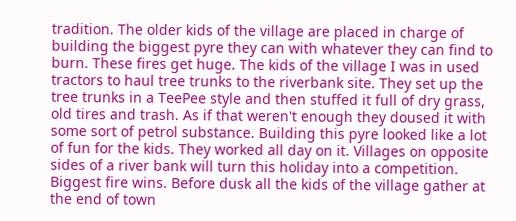tradition. The older kids of the village are placed in charge of building the biggest pyre they can with whatever they can find to burn. These fires get huge. The kids of the village I was in used tractors to haul tree trunks to the riverbank site. They set up the tree trunks in a TeePee style and then stuffed it full of dry grass, old tires and trash. As if that weren't enough they doused it with some sort of petrol substance. Building this pyre looked like a lot of fun for the kids. They worked all day on it. Villages on opposite sides of a river bank will turn this holiday into a competition. Biggest fire wins. Before dusk all the kids of the village gather at the end of town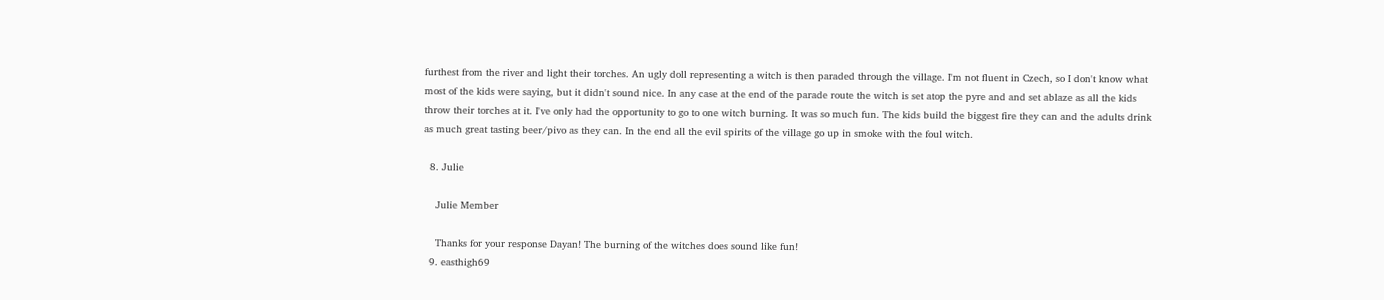furthest from the river and light their torches. An ugly doll representing a witch is then paraded through the village. I'm not fluent in Czech, so I don't know what most of the kids were saying, but it didn't sound nice. In any case at the end of the parade route the witch is set atop the pyre and and set ablaze as all the kids throw their torches at it. I've only had the opportunity to go to one witch burning. It was so much fun. The kids build the biggest fire they can and the adults drink as much great tasting beer/pivo as they can. In the end all the evil spirits of the village go up in smoke with the foul witch.

  8. Julie

    Julie Member

    Thanks for your response Dayan! The burning of the witches does sound like fun!
  9. easthigh69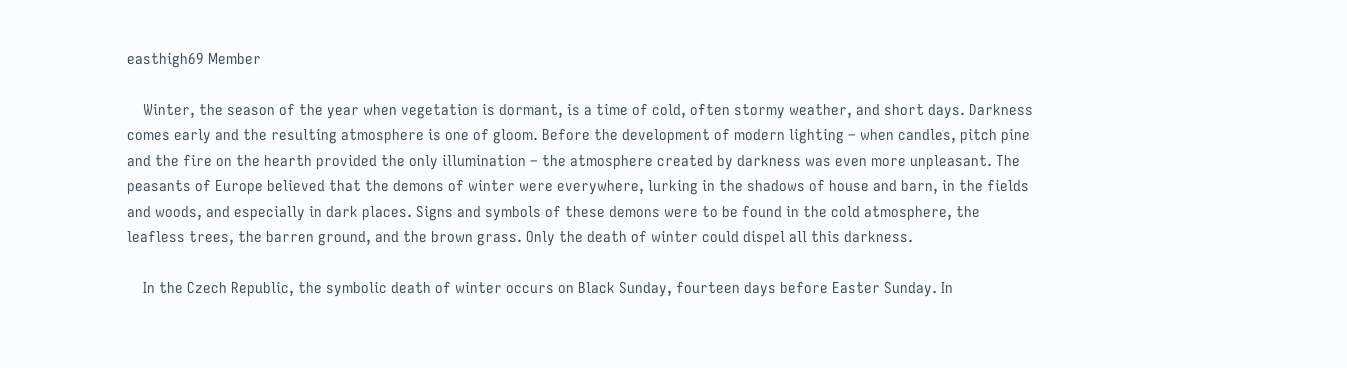easthigh69 Member

    Winter, the season of the year when vegetation is dormant, is a time of cold, often stormy weather, and short days. Darkness comes early and the resulting atmosphere is one of gloom. Before the development of modern lighting – when candles, pitch pine and the fire on the hearth provided the only illumination – the atmosphere created by darkness was even more unpleasant. The peasants of Europe believed that the demons of winter were everywhere, lurking in the shadows of house and barn, in the fields and woods, and especially in dark places. Signs and symbols of these demons were to be found in the cold atmosphere, the leafless trees, the barren ground, and the brown grass. Only the death of winter could dispel all this darkness.

    In the Czech Republic, the symbolic death of winter occurs on Black Sunday, fourteen days before Easter Sunday. In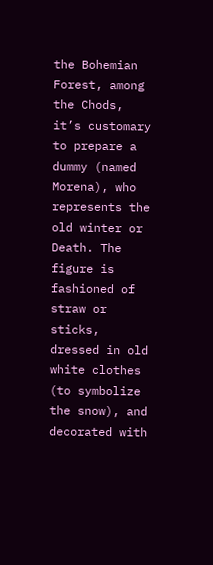the Bohemian Forest, among the Chods, it’s customary to prepare a dummy (named Morena), who represents the old winter or Death. The figure is fashioned of straw or sticks, dressed in old white clothes (to symbolize the snow), and decorated with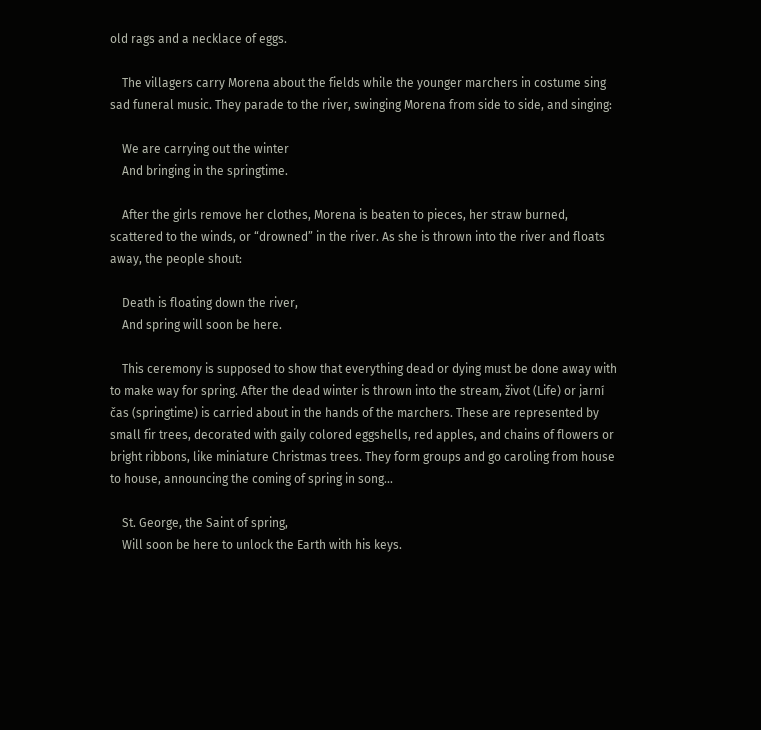old rags and a necklace of eggs.

    The villagers carry Morena about the fields while the younger marchers in costume sing sad funeral music. They parade to the river, swinging Morena from side to side, and singing:

    We are carrying out the winter
    And bringing in the springtime.

    After the girls remove her clothes, Morena is beaten to pieces, her straw burned, scattered to the winds, or “drowned” in the river. As she is thrown into the river and floats away, the people shout:

    Death is floating down the river,
    And spring will soon be here.

    This ceremony is supposed to show that everything dead or dying must be done away with to make way for spring. After the dead winter is thrown into the stream, život (Life) or jarní čas (springtime) is carried about in the hands of the marchers. These are represented by small fir trees, decorated with gaily colored eggshells, red apples, and chains of flowers or bright ribbons, like miniature Christmas trees. They form groups and go caroling from house to house, announcing the coming of spring in song...

    St. George, the Saint of spring,
    Will soon be here to unlock the Earth with his keys.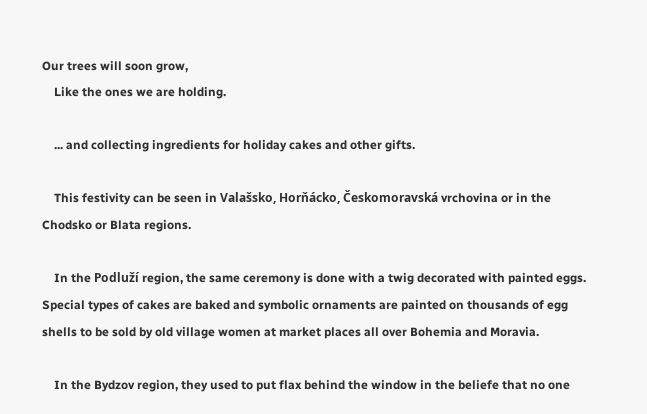Our trees will soon grow,
    Like the ones we are holding.

    ... and collecting ingredients for holiday cakes and other gifts.

    This festivity can be seen in Valašsko, Horňácko, Českomoravská vrchovina or in the Chodsko or Blata regions.

    In the Podluží region, the same ceremony is done with a twig decorated with painted eggs. Special types of cakes are baked and symbolic ornaments are painted on thousands of egg shells to be sold by old village women at market places all over Bohemia and Moravia.

    In the Bydzov region, they used to put flax behind the window in the beliefe that no one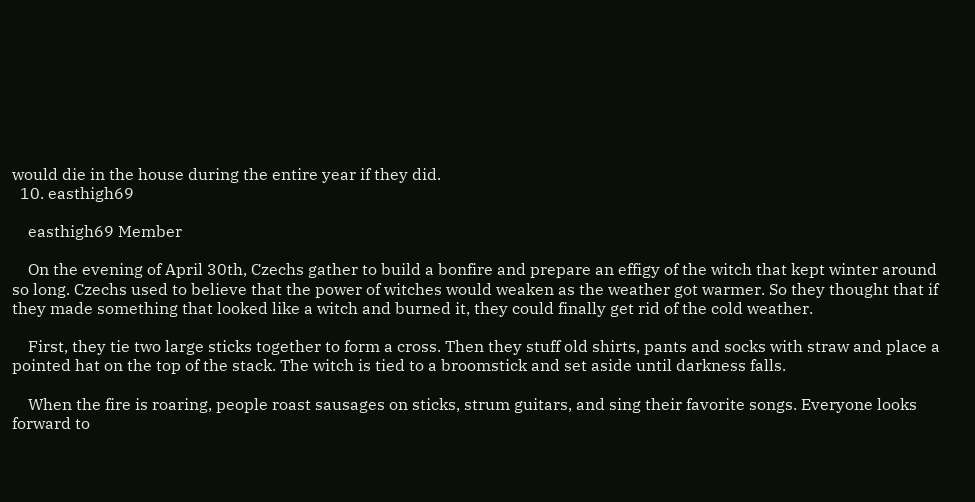would die in the house during the entire year if they did.
  10. easthigh69

    easthigh69 Member

    On the evening of April 30th, Czechs gather to build a bonfire and prepare an effigy of the witch that kept winter around so long. Czechs used to believe that the power of witches would weaken as the weather got warmer. So they thought that if they made something that looked like a witch and burned it, they could finally get rid of the cold weather.

    First, they tie two large sticks together to form a cross. Then they stuff old shirts, pants and socks with straw and place a pointed hat on the top of the stack. The witch is tied to a broomstick and set aside until darkness falls.

    When the fire is roaring, people roast sausages on sticks, strum guitars, and sing their favorite songs. Everyone looks forward to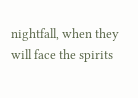nightfall, when they will face the spirits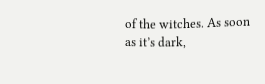of the witches. As soon as it’s dark,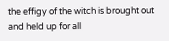the effigy of the witch is brought out and held up for all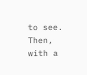to see. Then, with a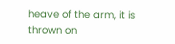heave of the arm, it is thrown on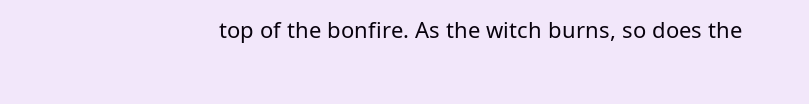top of the bonfire. As the witch burns, so does the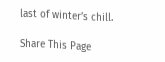last of winter’s chill.

Share This Page